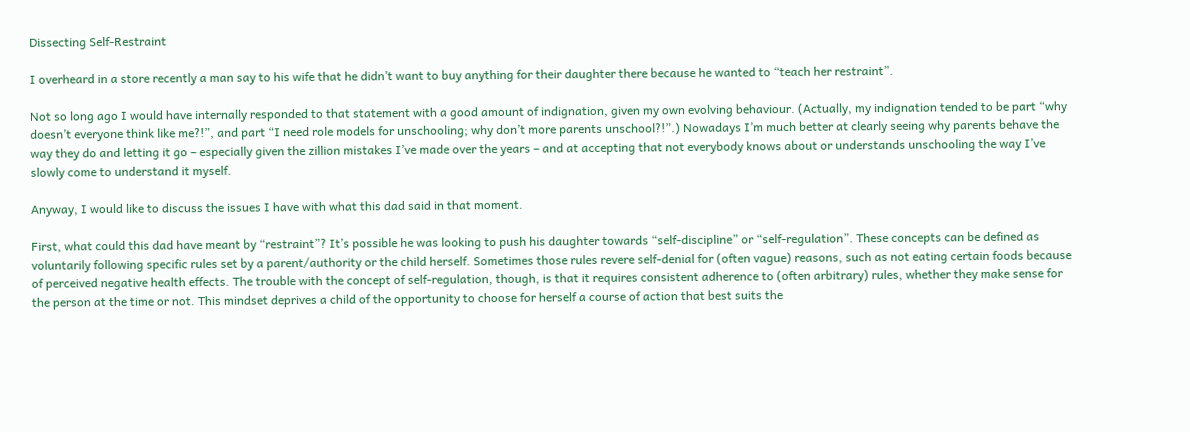Dissecting Self-Restraint

I overheard in a store recently a man say to his wife that he didn’t want to buy anything for their daughter there because he wanted to “teach her restraint”.

Not so long ago I would have internally responded to that statement with a good amount of indignation, given my own evolving behaviour. (Actually, my indignation tended to be part “why doesn’t everyone think like me?!”, and part “I need role models for unschooling; why don’t more parents unschool?!”.) Nowadays I’m much better at clearly seeing why parents behave the way they do and letting it go – especially given the zillion mistakes I’ve made over the years – and at accepting that not everybody knows about or understands unschooling the way I’ve slowly come to understand it myself.

Anyway, I would like to discuss the issues I have with what this dad said in that moment.

First, what could this dad have meant by “restraint”? It’s possible he was looking to push his daughter towards “self-discipline” or “self-regulation”. These concepts can be defined as voluntarily following specific rules set by a parent/authority or the child herself. Sometimes those rules revere self-denial for (often vague) reasons, such as not eating certain foods because of perceived negative health effects. The trouble with the concept of self-regulation, though, is that it requires consistent adherence to (often arbitrary) rules, whether they make sense for the person at the time or not. This mindset deprives a child of the opportunity to choose for herself a course of action that best suits the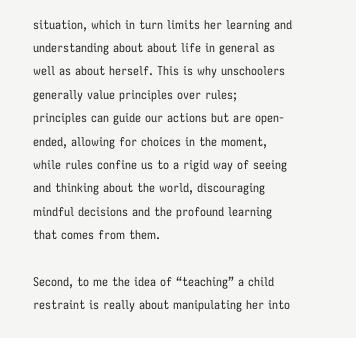situation, which in turn limits her learning and understanding about about life in general as well as about herself. This is why unschoolers generally value principles over rules; principles can guide our actions but are open-ended, allowing for choices in the moment, while rules confine us to a rigid way of seeing and thinking about the world, discouraging mindful decisions and the profound learning that comes from them.

Second, to me the idea of “teaching” a child restraint is really about manipulating her into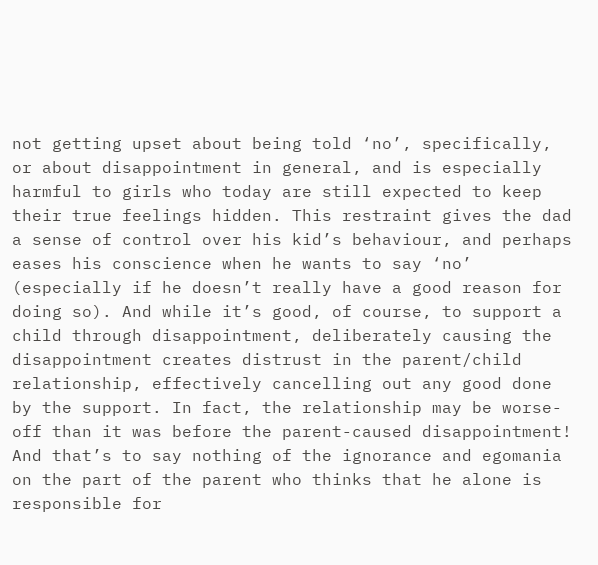not getting upset about being told ‘no’, specifically, or about disappointment in general, and is especially harmful to girls who today are still expected to keep their true feelings hidden. This restraint gives the dad a sense of control over his kid’s behaviour, and perhaps eases his conscience when he wants to say ‘no’ (especially if he doesn’t really have a good reason for doing so). And while it’s good, of course, to support a child through disappointment, deliberately causing the disappointment creates distrust in the parent/child relationship, effectively cancelling out any good done by the support. In fact, the relationship may be worse-off than it was before the parent-caused disappointment! And that’s to say nothing of the ignorance and egomania on the part of the parent who thinks that he alone is responsible for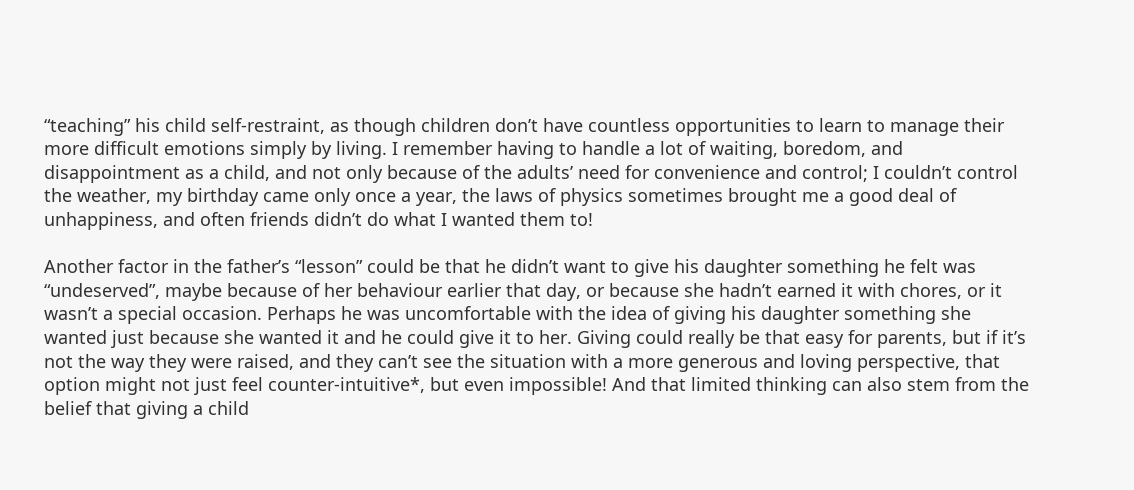“teaching” his child self-restraint, as though children don’t have countless opportunities to learn to manage their more difficult emotions simply by living. I remember having to handle a lot of waiting, boredom, and disappointment as a child, and not only because of the adults’ need for convenience and control; I couldn’t control the weather, my birthday came only once a year, the laws of physics sometimes brought me a good deal of unhappiness, and often friends didn’t do what I wanted them to!

Another factor in the father’s “lesson” could be that he didn’t want to give his daughter something he felt was “undeserved”, maybe because of her behaviour earlier that day, or because she hadn’t earned it with chores, or it wasn’t a special occasion. Perhaps he was uncomfortable with the idea of giving his daughter something she wanted just because she wanted it and he could give it to her. Giving could really be that easy for parents, but if it’s not the way they were raised, and they can’t see the situation with a more generous and loving perspective, that option might not just feel counter-intuitive*, but even impossible! And that limited thinking can also stem from the belief that giving a child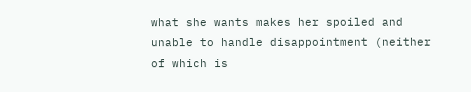what she wants makes her spoiled and unable to handle disappointment (neither of which is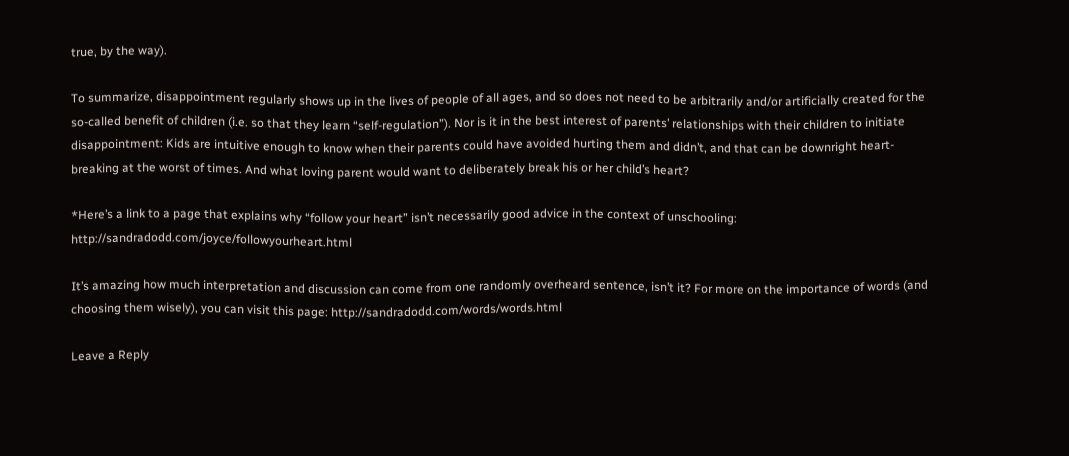true, by the way).

To summarize, disappointment regularly shows up in the lives of people of all ages, and so does not need to be arbitrarily and/or artificially created for the so-called benefit of children (i.e. so that they learn “self-regulation”). Nor is it in the best interest of parents’ relationships with their children to initiate disappointment: Kids are intuitive enough to know when their parents could have avoided hurting them and didn’t, and that can be downright heart-breaking at the worst of times. And what loving parent would want to deliberately break his or her child’s heart?

*Here’s a link to a page that explains why “follow your heart” isn’t necessarily good advice in the context of unschooling: http://sandradodd.com/joyce/followyourheart.html

It’s amazing how much interpretation and discussion can come from one randomly overheard sentence, isn’t it? For more on the importance of words (and choosing them wisely), you can visit this page: http://sandradodd.com/words/words.html

Leave a Reply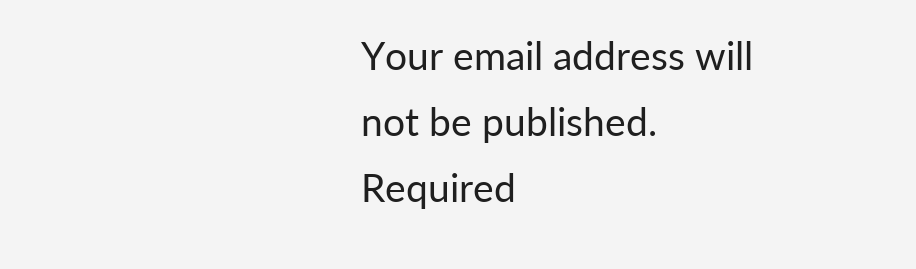Your email address will not be published. Required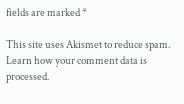fields are marked *

This site uses Akismet to reduce spam. Learn how your comment data is processed.